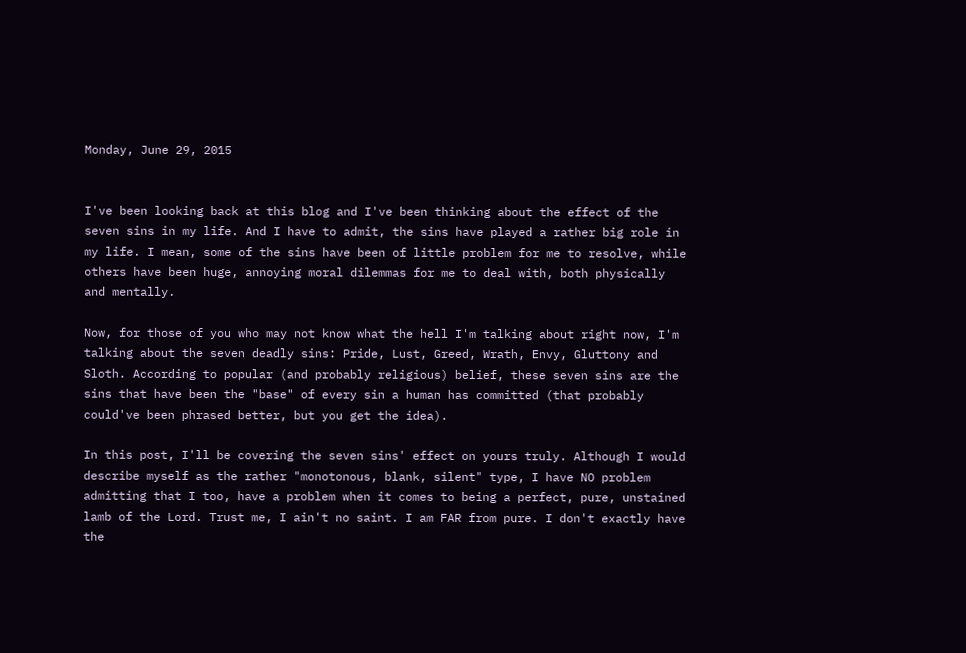Monday, June 29, 2015


I've been looking back at this blog and I've been thinking about the effect of the seven sins in my life. And I have to admit, the sins have played a rather big role in my life. I mean, some of the sins have been of little problem for me to resolve, while others have been huge, annoying moral dilemmas for me to deal with, both physically and mentally.

Now, for those of you who may not know what the hell I'm talking about right now, I'm talking about the seven deadly sins: Pride, Lust, Greed, Wrath, Envy, Gluttony and Sloth. According to popular (and probably religious) belief, these seven sins are the sins that have been the "base" of every sin a human has committed (that probably could've been phrased better, but you get the idea).

In this post, I'll be covering the seven sins' effect on yours truly. Although I would describe myself as the rather "monotonous, blank, silent" type, I have NO problem admitting that I too, have a problem when it comes to being a perfect, pure, unstained lamb of the Lord. Trust me, I ain't no saint. I am FAR from pure. I don't exactly have the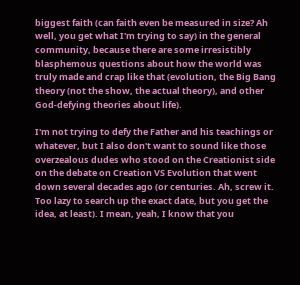biggest faith (can faith even be measured in size? Ah well, you get what I'm trying to say) in the general community, because there are some irresistibly blasphemous questions about how the world was truly made and crap like that (evolution, the Big Bang theory (not the show, the actual theory), and other God-defying theories about life).

I'm not trying to defy the Father and his teachings or whatever, but I also don't want to sound like those overzealous dudes who stood on the Creationist side on the debate on Creation VS Evolution that went down several decades ago (or centuries. Ah, screw it. Too lazy to search up the exact date, but you get the idea, at least). I mean, yeah, I know that you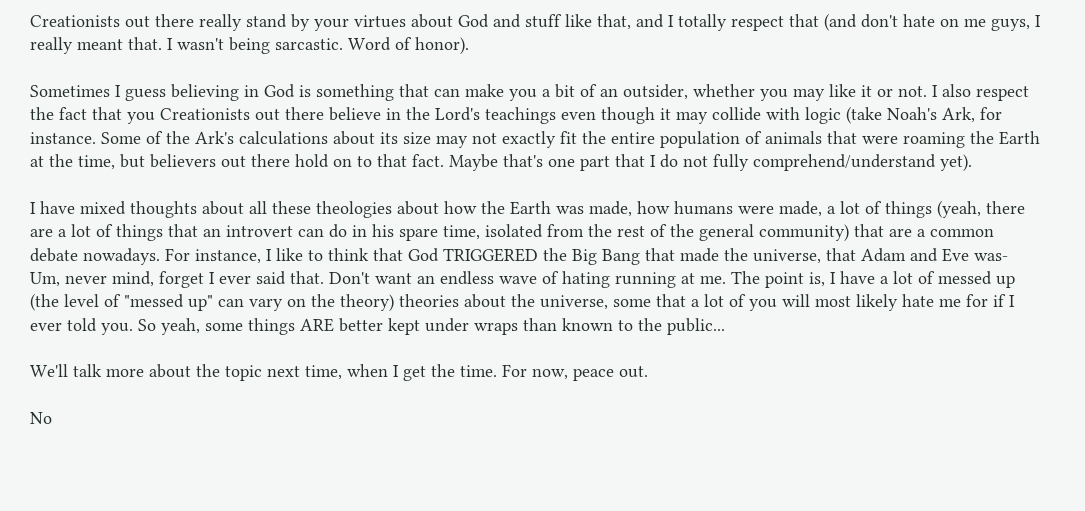Creationists out there really stand by your virtues about God and stuff like that, and I totally respect that (and don't hate on me guys, I really meant that. I wasn't being sarcastic. Word of honor).

Sometimes I guess believing in God is something that can make you a bit of an outsider, whether you may like it or not. I also respect the fact that you Creationists out there believe in the Lord's teachings even though it may collide with logic (take Noah's Ark, for instance. Some of the Ark's calculations about its size may not exactly fit the entire population of animals that were roaming the Earth at the time, but believers out there hold on to that fact. Maybe that's one part that I do not fully comprehend/understand yet).

I have mixed thoughts about all these theologies about how the Earth was made, how humans were made, a lot of things (yeah, there are a lot of things that an introvert can do in his spare time, isolated from the rest of the general community) that are a common debate nowadays. For instance, I like to think that God TRIGGERED the Big Bang that made the universe, that Adam and Eve was- Um, never mind, forget I ever said that. Don't want an endless wave of hating running at me. The point is, I have a lot of messed up (the level of "messed up" can vary on the theory) theories about the universe, some that a lot of you will most likely hate me for if I ever told you. So yeah, some things ARE better kept under wraps than known to the public...

We'll talk more about the topic next time, when I get the time. For now, peace out.

No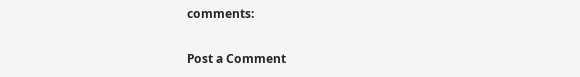comments:

Post a Comment